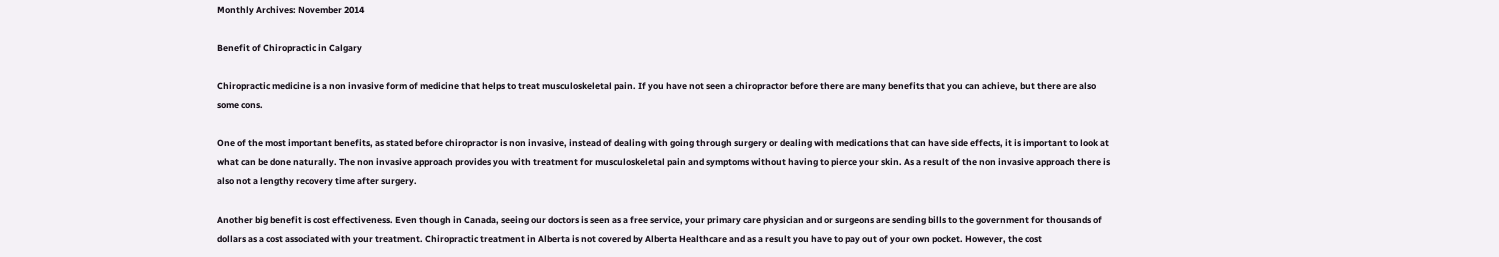Monthly Archives: November 2014

Benefit of Chiropractic in Calgary

Chiropractic medicine is a non invasive form of medicine that helps to treat musculoskeletal pain. If you have not seen a chiropractor before there are many benefits that you can achieve, but there are also some cons.

One of the most important benefits, as stated before chiropractor is non invasive, instead of dealing with going through surgery or dealing with medications that can have side effects, it is important to look at what can be done naturally. The non invasive approach provides you with treatment for musculoskeletal pain and symptoms without having to pierce your skin. As a result of the non invasive approach there is also not a lengthy recovery time after surgery.

Another big benefit is cost effectiveness. Even though in Canada, seeing our doctors is seen as a free service, your primary care physician and or surgeons are sending bills to the government for thousands of dollars as a cost associated with your treatment. Chiropractic treatment in Alberta is not covered by Alberta Healthcare and as a result you have to pay out of your own pocket. However, the cost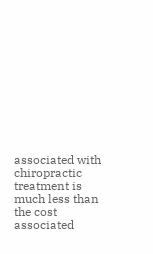associated with chiropractic treatment is much less than the cost associated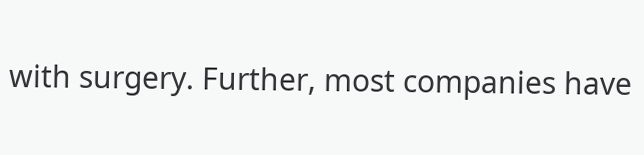with surgery. Further, most companies have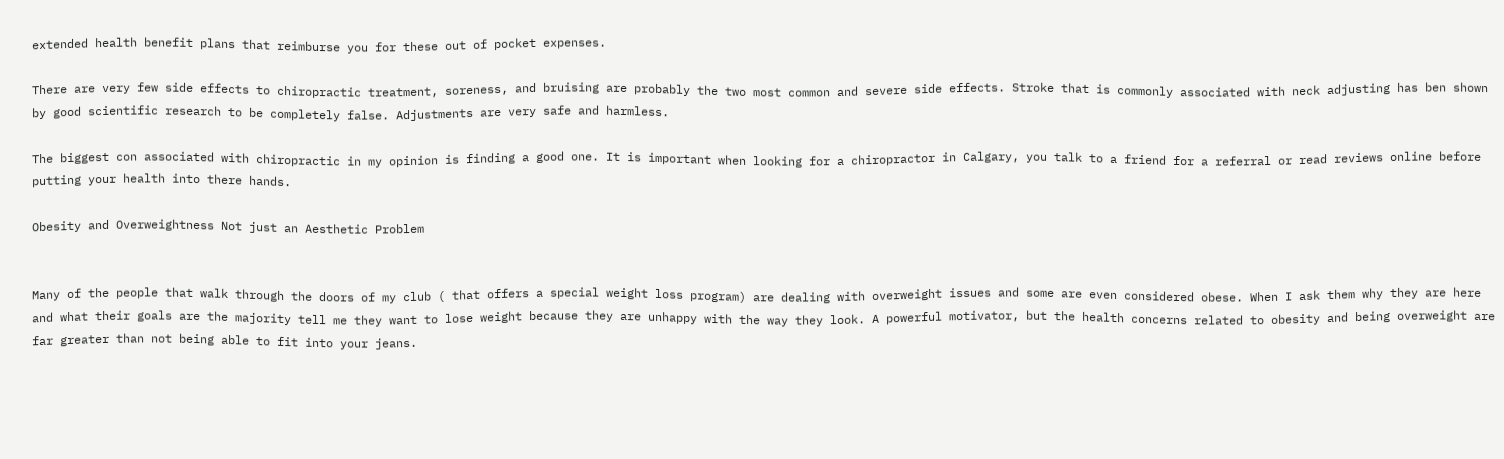extended health benefit plans that reimburse you for these out of pocket expenses.

There are very few side effects to chiropractic treatment, soreness, and bruising are probably the two most common and severe side effects. Stroke that is commonly associated with neck adjusting has ben shown by good scientific research to be completely false. Adjustments are very safe and harmless.

The biggest con associated with chiropractic in my opinion is finding a good one. It is important when looking for a chiropractor in Calgary, you talk to a friend for a referral or read reviews online before putting your health into there hands.

Obesity and Overweightness Not just an Aesthetic Problem


Many of the people that walk through the doors of my club ( that offers a special weight loss program) are dealing with overweight issues and some are even considered obese. When I ask them why they are here and what their goals are the majority tell me they want to lose weight because they are unhappy with the way they look. A powerful motivator, but the health concerns related to obesity and being overweight are far greater than not being able to fit into your jeans.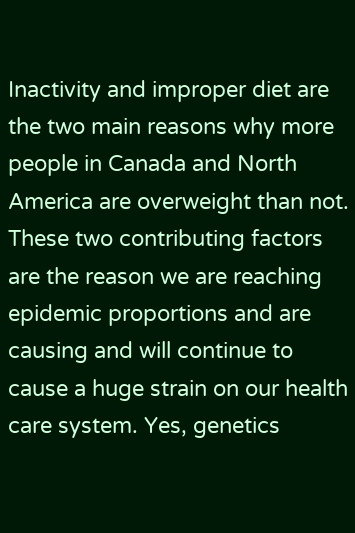Inactivity and improper diet are the two main reasons why more people in Canada and North America are overweight than not. These two contributing factors are the reason we are reaching epidemic proportions and are causing and will continue to cause a huge strain on our health care system. Yes, genetics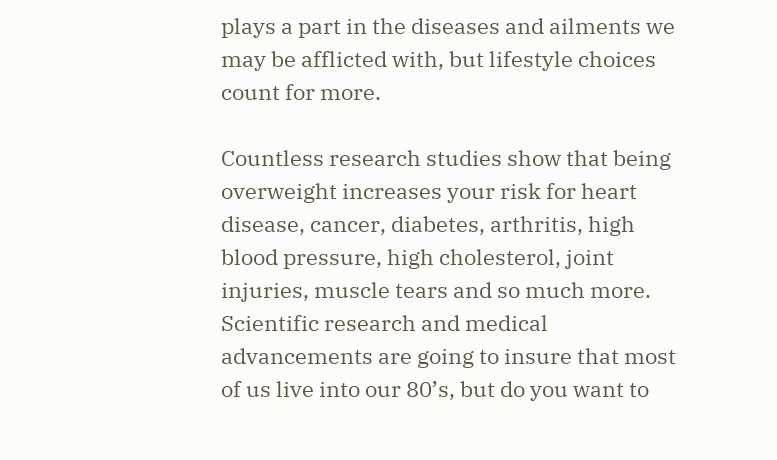plays a part in the diseases and ailments we may be afflicted with, but lifestyle choices count for more.

Countless research studies show that being overweight increases your risk for heart disease, cancer, diabetes, arthritis, high blood pressure, high cholesterol, joint injuries, muscle tears and so much more. Scientific research and medical advancements are going to insure that most of us live into our 80’s, but do you want to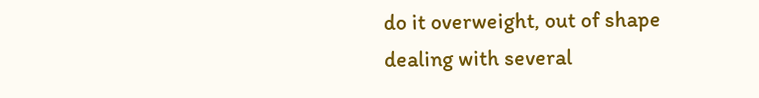do it overweight, out of shape dealing with several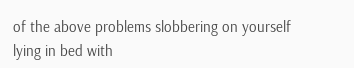of the above problems slobbering on yourself lying in bed with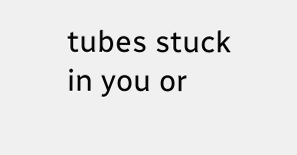tubes stuck in you or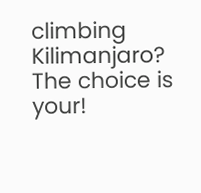climbing Kilimanjaro? The choice is your!